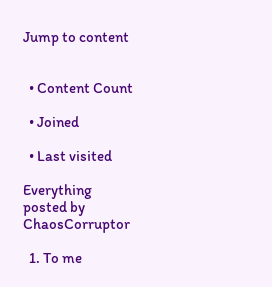Jump to content


  • Content Count

  • Joined

  • Last visited

Everything posted by ChaosCorruptor

  1. To me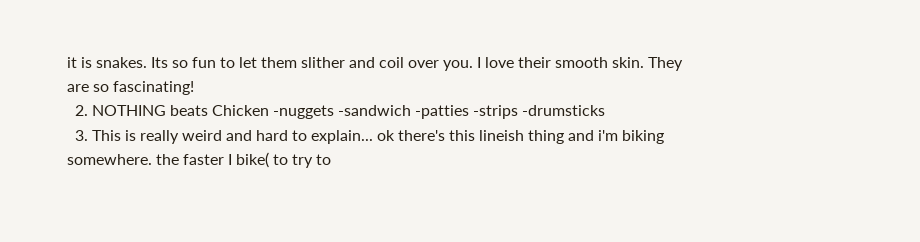it is snakes. Its so fun to let them slither and coil over you. I love their smooth skin. They are so fascinating!
  2. NOTHING beats Chicken -nuggets -sandwich -patties -strips -drumsticks
  3. This is really weird and hard to explain... ok there's this lineish thing and i'm biking somewhere. the faster I bike( to try to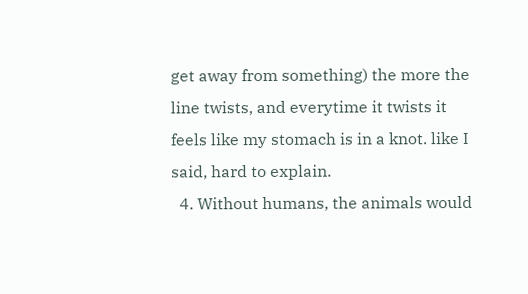get away from something) the more the line twists, and everytime it twists it feels like my stomach is in a knot. like I said, hard to explain.
  4. Without humans, the animals would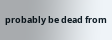probably be dead from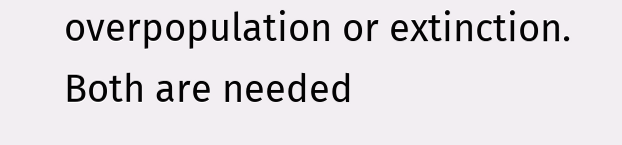overpopulation or extinction. Both are needed